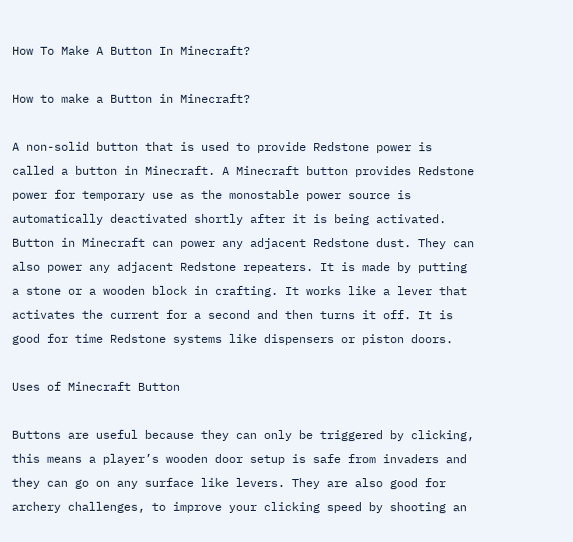How To Make A Button In Minecraft?

How to make a Button in Minecraft?

A non-solid button that is used to provide Redstone power is called a button in Minecraft. A Minecraft button provides Redstone power for temporary use as the monostable power source is automatically deactivated shortly after it is being activated. Button in Minecraft can power any adjacent Redstone dust. They can also power any adjacent Redstone repeaters. It is made by putting a stone or a wooden block in crafting. It works like a lever that activates the current for a second and then turns it off. It is good for time Redstone systems like dispensers or piston doors.

Uses of Minecraft Button

Buttons are useful because they can only be triggered by clicking, this means a player’s wooden door setup is safe from invaders and they can go on any surface like levers. They are also good for archery challenges, to improve your clicking speed by shooting an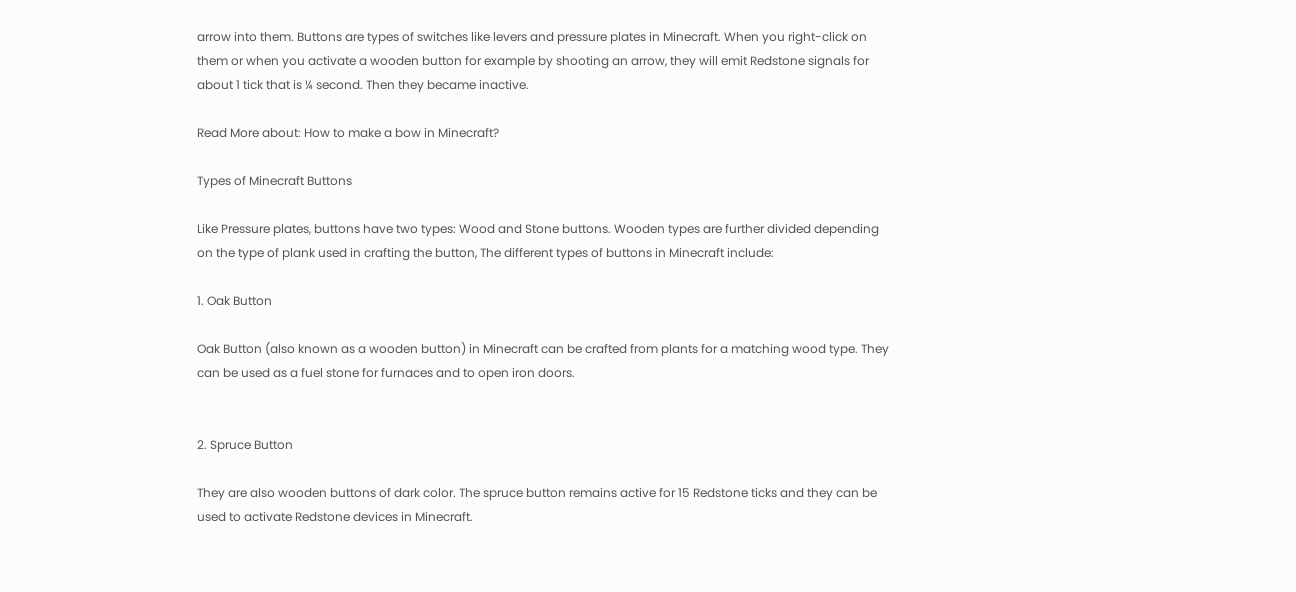arrow into them. Buttons are types of switches like levers and pressure plates in Minecraft. When you right-click on them or when you activate a wooden button for example by shooting an arrow, they will emit Redstone signals for about 1 tick that is ¼ second. Then they became inactive.

Read More about: How to make a bow in Minecraft?

Types of Minecraft Buttons

Like Pressure plates, buttons have two types: Wood and Stone buttons. Wooden types are further divided depending on the type of plank used in crafting the button, The different types of buttons in Minecraft include:

1. Oak Button

Oak Button (also known as a wooden button) in Minecraft can be crafted from plants for a matching wood type. They can be used as a fuel stone for furnaces and to open iron doors.


2. Spruce Button

They are also wooden buttons of dark color. The spruce button remains active for 15 Redstone ticks and they can be used to activate Redstone devices in Minecraft.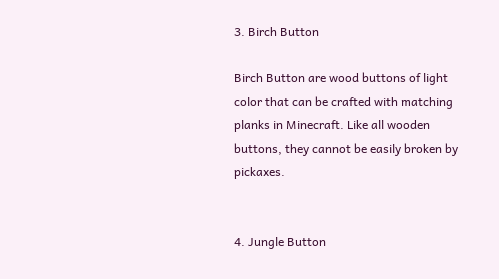3. Birch Button

Birch Button are wood buttons of light color that can be crafted with matching planks in Minecraft. Like all wooden buttons, they cannot be easily broken by pickaxes.


4. Jungle Button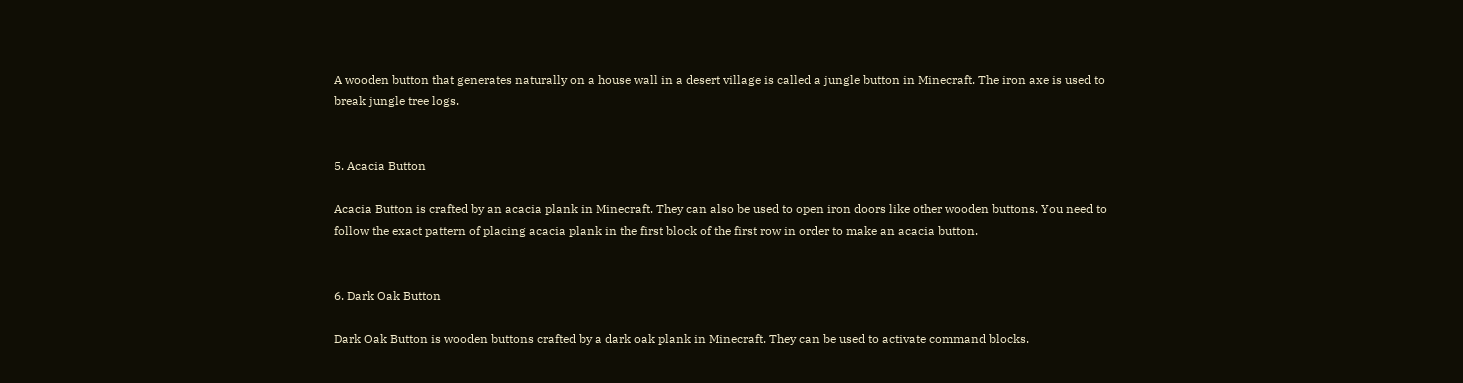A wooden button that generates naturally on a house wall in a desert village is called a jungle button in Minecraft. The iron axe is used to break jungle tree logs.


5. Acacia Button

Acacia Button is crafted by an acacia plank in Minecraft. They can also be used to open iron doors like other wooden buttons. You need to follow the exact pattern of placing acacia plank in the first block of the first row in order to make an acacia button.


6. Dark Oak Button

Dark Oak Button is wooden buttons crafted by a dark oak plank in Minecraft. They can be used to activate command blocks.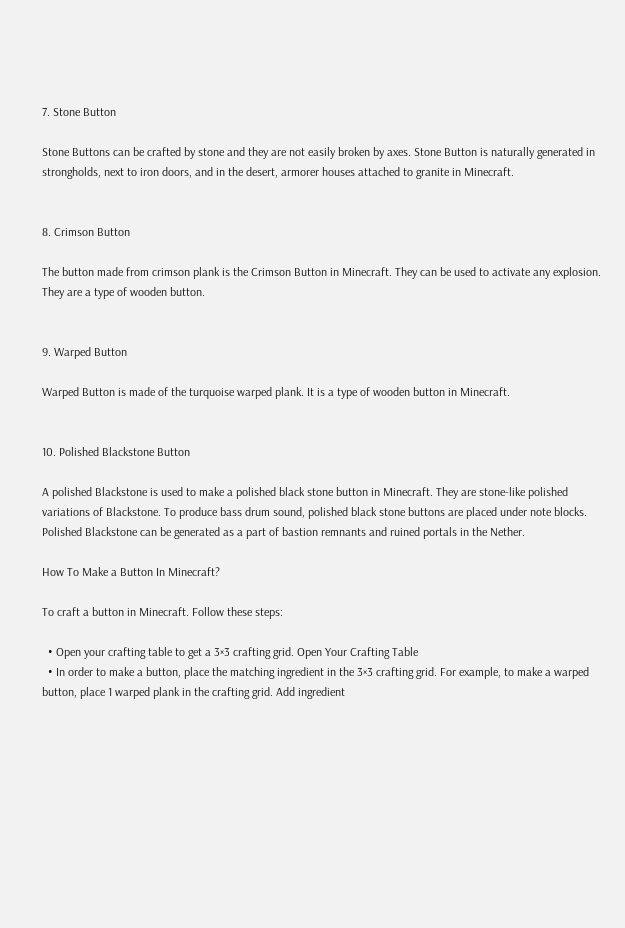7. Stone Button

Stone Buttons can be crafted by stone and they are not easily broken by axes. Stone Button is naturally generated in strongholds, next to iron doors, and in the desert, armorer houses attached to granite in Minecraft.


8. Crimson Button

The button made from crimson plank is the Crimson Button in Minecraft. They can be used to activate any explosion. They are a type of wooden button.


9. Warped Button

Warped Button is made of the turquoise warped plank. It is a type of wooden button in Minecraft.


10. Polished Blackstone Button

A polished Blackstone is used to make a polished black stone button in Minecraft. They are stone-like polished variations of Blackstone. To produce bass drum sound, polished black stone buttons are placed under note blocks. Polished Blackstone can be generated as a part of bastion remnants and ruined portals in the Nether.

How To Make a Button In Minecraft?

To craft a button in Minecraft. Follow these steps:

  • Open your crafting table to get a 3×3 crafting grid. Open Your Crafting Table
  • In order to make a button, place the matching ingredient in the 3×3 crafting grid. For example, to make a warped button, place 1 warped plank in the crafting grid. Add ingredient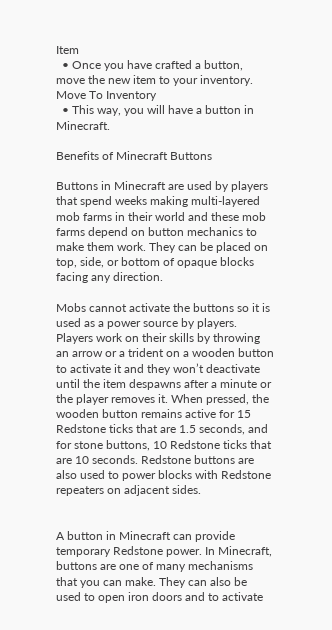Item
  • Once you have crafted a button, move the new item to your inventory. Move To Inventory
  • This way, you will have a button in Minecraft.

Benefits of Minecraft Buttons

Buttons in Minecraft are used by players that spend weeks making multi-layered mob farms in their world and these mob farms depend on button mechanics to make them work. They can be placed on top, side, or bottom of opaque blocks facing any direction.

Mobs cannot activate the buttons so it is used as a power source by players. Players work on their skills by throwing an arrow or a trident on a wooden button to activate it and they won’t deactivate until the item despawns after a minute or the player removes it. When pressed, the wooden button remains active for 15 Redstone ticks that are 1.5 seconds, and for stone buttons, 10 Redstone ticks that are 10 seconds. Redstone buttons are also used to power blocks with Redstone repeaters on adjacent sides.


A button in Minecraft can provide temporary Redstone power. In Minecraft, buttons are one of many mechanisms that you can make. They can also be used to open iron doors and to activate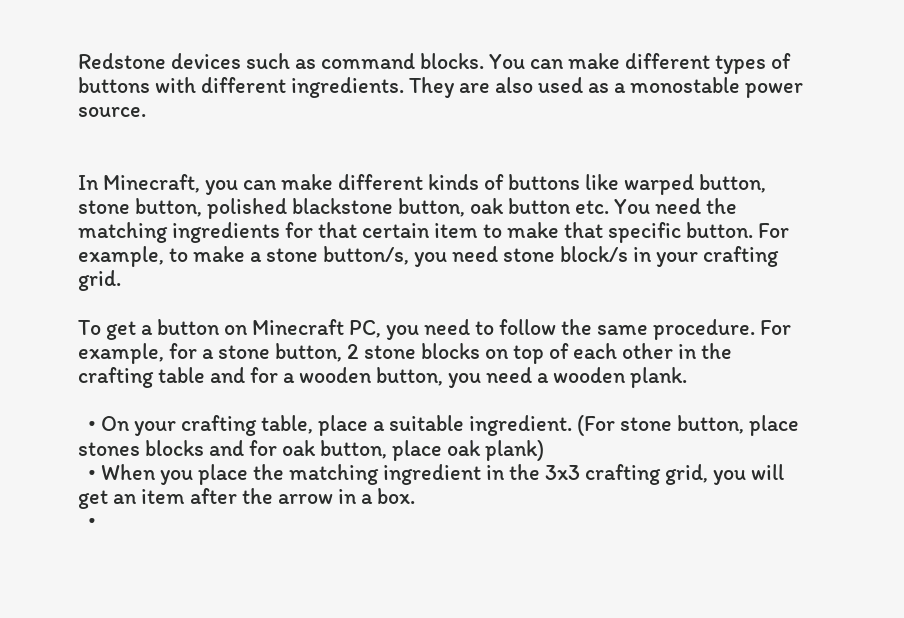Redstone devices such as command blocks. You can make different types of buttons with different ingredients. They are also used as a monostable power source.


In Minecraft, you can make different kinds of buttons like warped button, stone button, polished blackstone button, oak button etc. You need the matching ingredients for that certain item to make that specific button. For example, to make a stone button/s, you need stone block/s in your crafting grid.

To get a button on Minecraft PC, you need to follow the same procedure. For example, for a stone button, 2 stone blocks on top of each other in the crafting table and for a wooden button, you need a wooden plank.

  • On your crafting table, place a suitable ingredient. (For stone button, place stones blocks and for oak button, place oak plank)
  • When you place the matching ingredient in the 3x3 crafting grid, you will get an item after the arrow in a box.
  •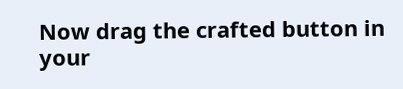Now drag the crafted button in your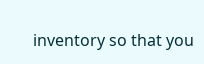inventory so that you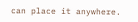can place it anywhere.